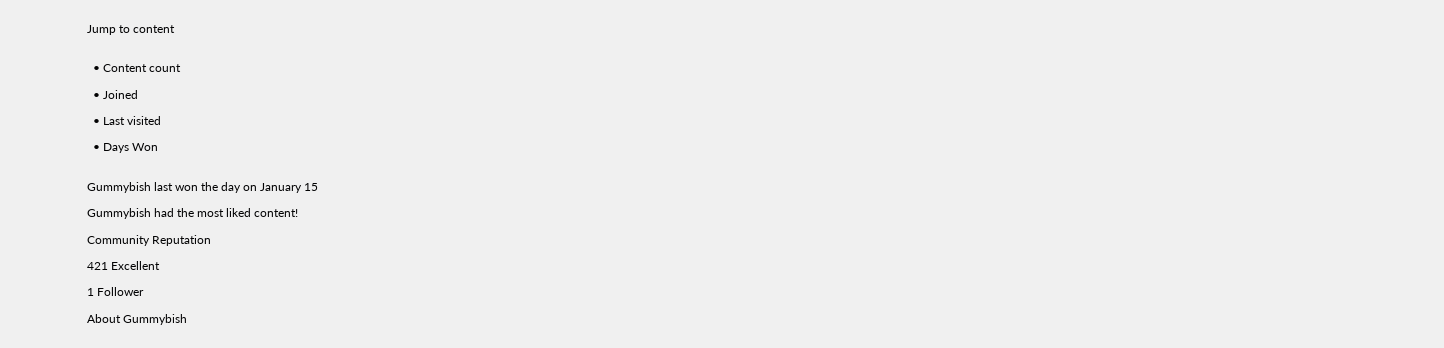Jump to content


  • Content count

  • Joined

  • Last visited

  • Days Won


Gummybish last won the day on January 15

Gummybish had the most liked content!

Community Reputation

421 Excellent

1 Follower

About Gummybish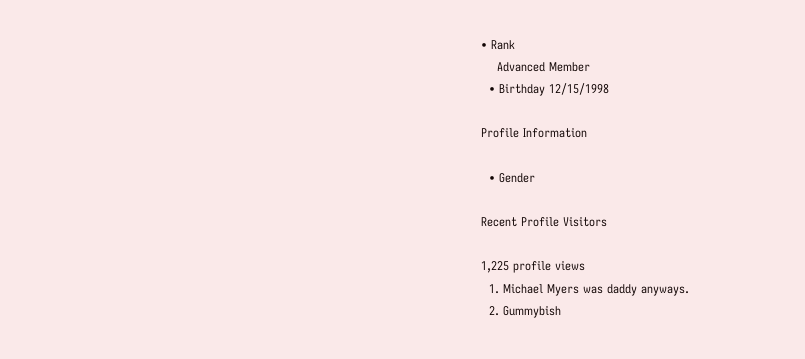• Rank
    Advanced Member
  • Birthday 12/15/1998

Profile Information

  • Gender

Recent Profile Visitors

1,225 profile views
  1. Michael Myers was daddy anyways.
  2. Gummybish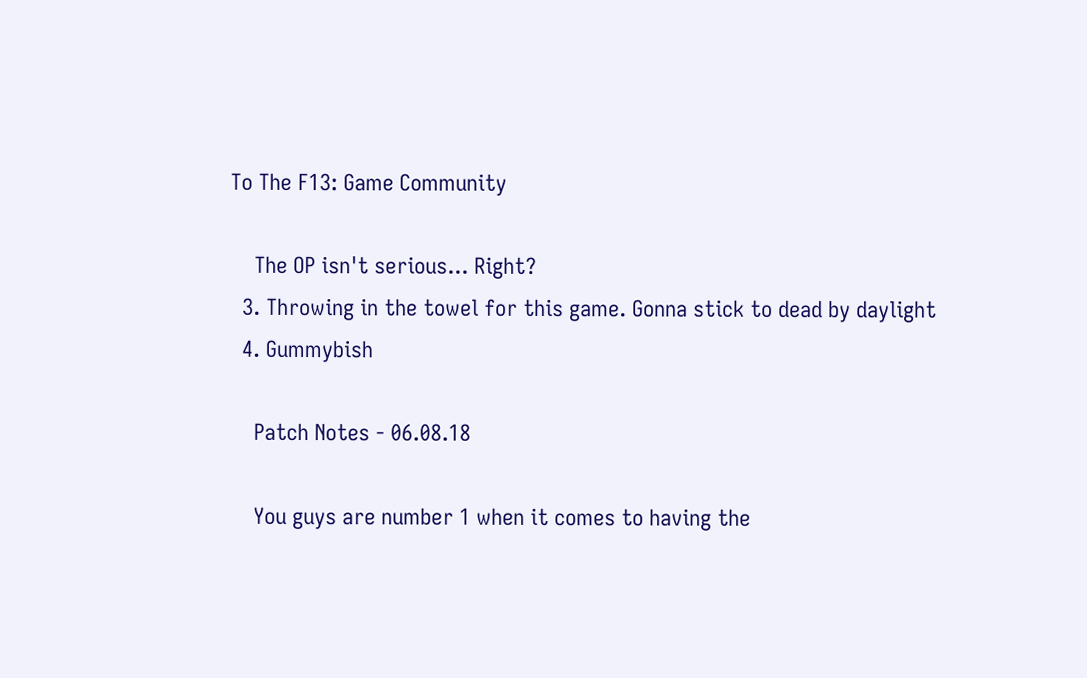To The F13: Game Community

    The OP isn't serious... Right?
  3. Throwing in the towel for this game. Gonna stick to dead by daylight
  4. Gummybish

    Patch Notes - 06.08.18

    You guys are number 1 when it comes to having the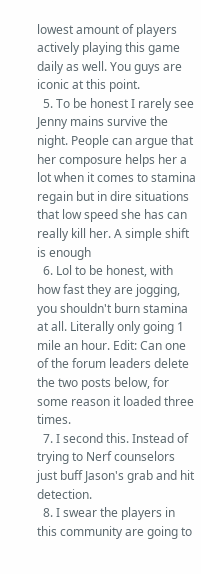lowest amount of players actively playing this game daily as well. You guys are iconic at this point.
  5. To be honest I rarely see Jenny mains survive the night. People can argue that her composure helps her a lot when it comes to stamina regain but in dire situations that low speed she has can really kill her. A simple shift is enough
  6. Lol to be honest, with how fast they are jogging, you shouldn't burn stamina at all. Literally only going 1 mile an hour. Edit: Can one of the forum leaders delete the two posts below, for some reason it loaded three times.
  7. I second this. Instead of trying to Nerf counselors just buff Jason's grab and hit detection.
  8. I swear the players in this community are going to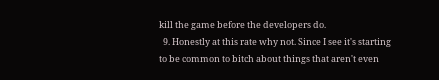kill the game before the developers do.
  9. Honestly at this rate why not. Since I see it's starting to be common to bitch about things that aren't even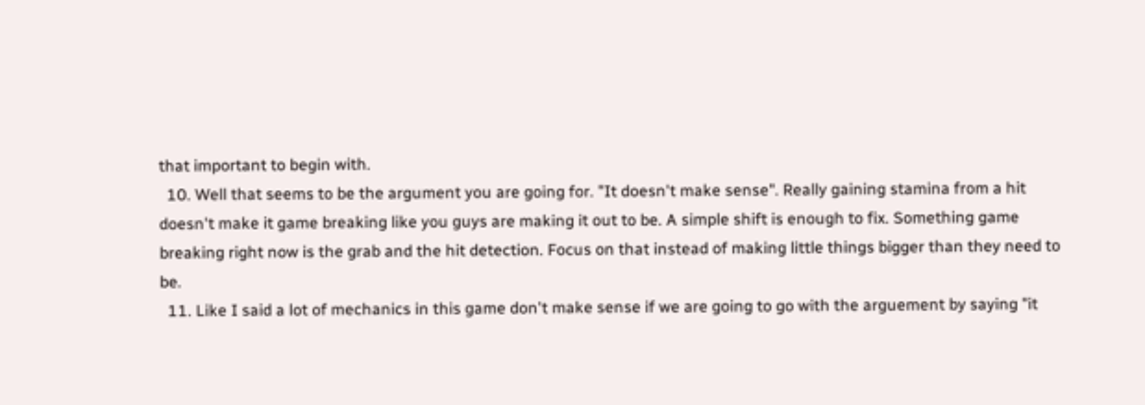that important to begin with.
  10. Well that seems to be the argument you are going for. "It doesn't make sense". Really gaining stamina from a hit doesn't make it game breaking like you guys are making it out to be. A simple shift is enough to fix. Something game breaking right now is the grab and the hit detection. Focus on that instead of making little things bigger than they need to be.
  11. Like I said a lot of mechanics in this game don't make sense if we are going to go with the arguement by saying "it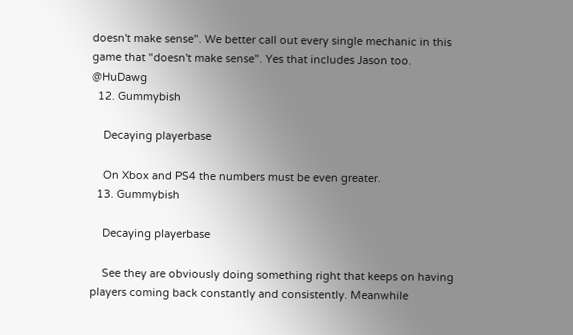doesn't make sense". We better call out every single mechanic in this game that "doesn't make sense". Yes that includes Jason too. @HuDawg
  12. Gummybish

    Decaying playerbase

    On Xbox and PS4 the numbers must be even greater.
  13. Gummybish

    Decaying playerbase

    See they are obviously doing something right that keeps on having players coming back constantly and consistently. Meanwhile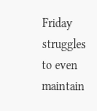Friday struggles to even maintain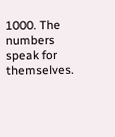1000. The numbers speak for themselves.